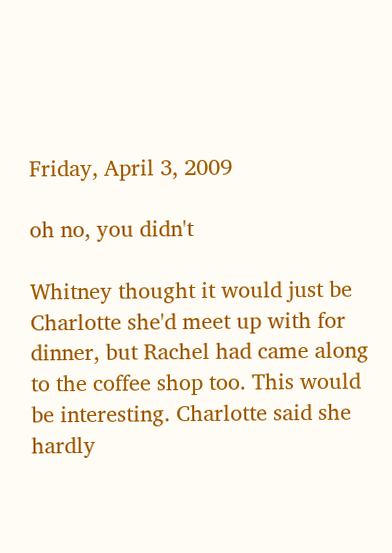Friday, April 3, 2009

oh no, you didn't

Whitney thought it would just be Charlotte she'd meet up with for dinner, but Rachel had came along to the coffee shop too. This would be interesting. Charlotte said she hardly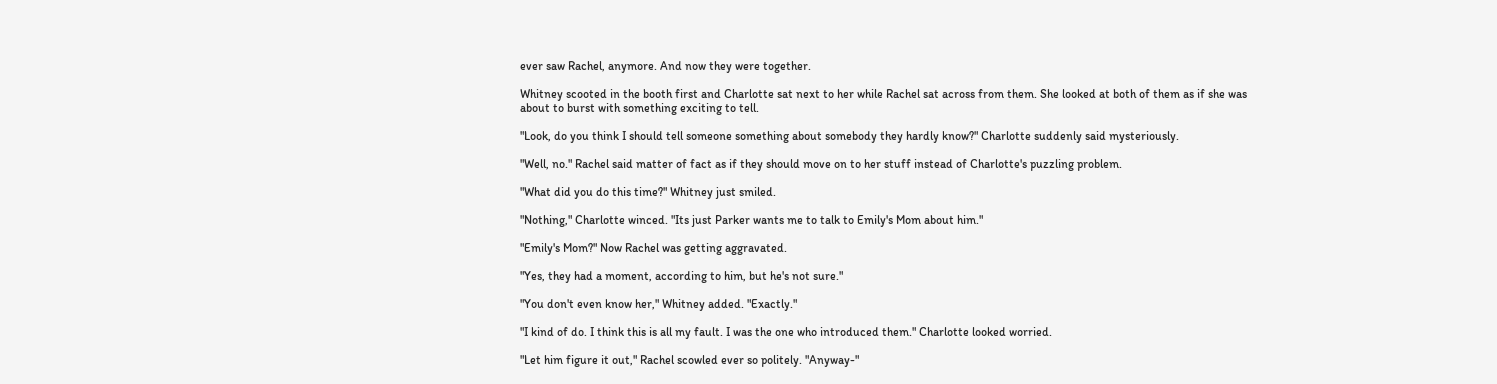ever saw Rachel, anymore. And now they were together.

Whitney scooted in the booth first and Charlotte sat next to her while Rachel sat across from them. She looked at both of them as if she was about to burst with something exciting to tell.

"Look, do you think I should tell someone something about somebody they hardly know?" Charlotte suddenly said mysteriously.

"Well, no." Rachel said matter of fact as if they should move on to her stuff instead of Charlotte's puzzling problem.

"What did you do this time?" Whitney just smiled.

"Nothing," Charlotte winced. "Its just Parker wants me to talk to Emily's Mom about him."

"Emily's Mom?" Now Rachel was getting aggravated.

"Yes, they had a moment, according to him, but he's not sure."

"You don't even know her," Whitney added. "Exactly."

"I kind of do. I think this is all my fault. I was the one who introduced them." Charlotte looked worried.

"Let him figure it out," Rachel scowled ever so politely. "Anyway-"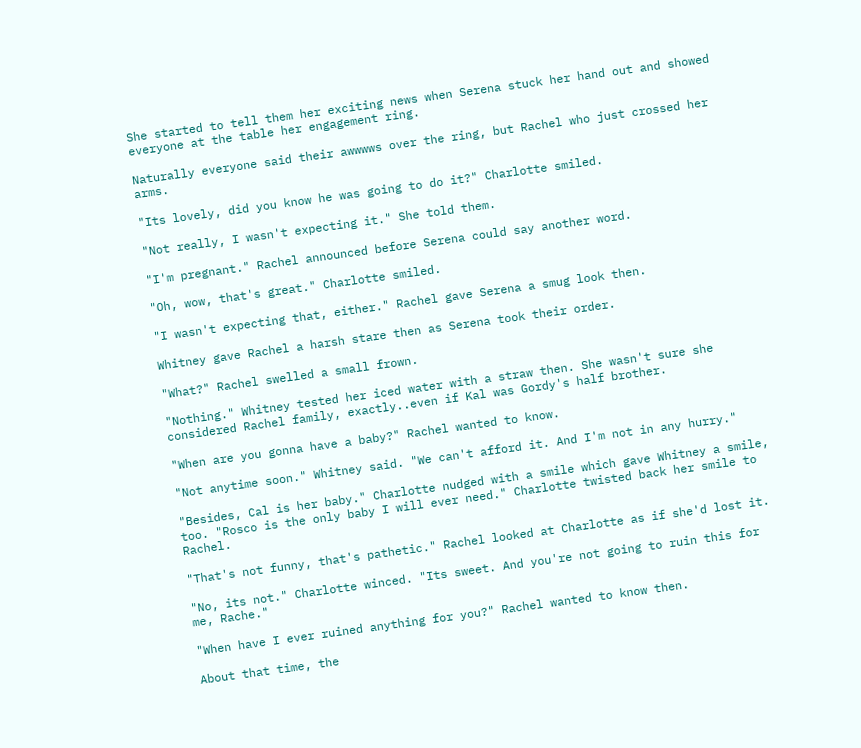She started to tell them her exciting news when Serena stuck her hand out and showed everyone at the table her engagement ring.

Naturally everyone said their awwwws over the ring, but Rachel who just crossed her arms.

"Its lovely, did you know he was going to do it?" Charlotte smiled.

"Not really, I wasn't expecting it." She told them.

"I'm pregnant." Rachel announced before Serena could say another word.

"Oh, wow, that's great." Charlotte smiled.

"I wasn't expecting that, either." Rachel gave Serena a smug look then.

Whitney gave Rachel a harsh stare then as Serena took their order.

"What?" Rachel swelled a small frown.

"Nothing." Whitney tested her iced water with a straw then. She wasn't sure she considered Rachel family, exactly..even if Kal was Gordy's half brother.

"When are you gonna have a baby?" Rachel wanted to know.

"Not anytime soon." Whitney said. "We can't afford it. And I'm not in any hurry."

"Besides, Cal is her baby." Charlotte nudged with a smile which gave Whitney a smile, too. "Rosco is the only baby I will ever need." Charlotte twisted back her smile to Rachel.

"That's not funny, that's pathetic." Rachel looked at Charlotte as if she'd lost it.

"No, its not." Charlotte winced. "Its sweet. And you're not going to ruin this for me, Rache."

"When have I ever ruined anything for you?" Rachel wanted to know then.

About that time, the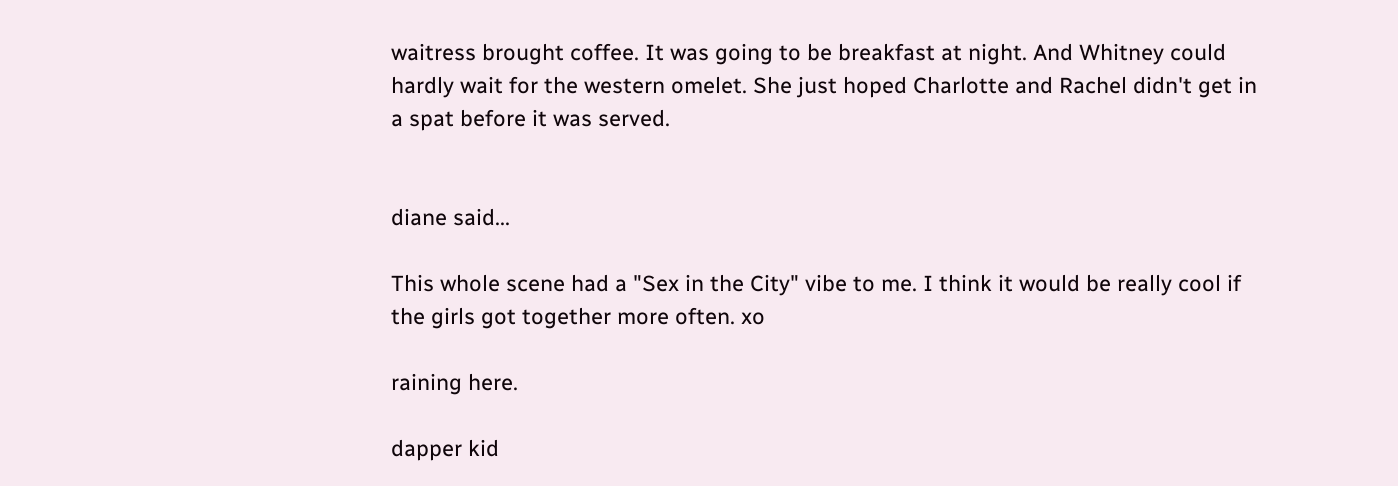waitress brought coffee. It was going to be breakfast at night. And Whitney could hardly wait for the western omelet. She just hoped Charlotte and Rachel didn't get in a spat before it was served.


diane said...

This whole scene had a "Sex in the City" vibe to me. I think it would be really cool if the girls got together more often. xo

raining here.

dapper kid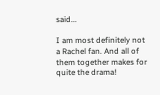said...

I am most definitely not a Rachel fan. And all of them together makes for quite the drama!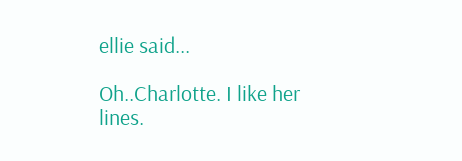ellie said...

Oh..Charlotte. I like her lines.